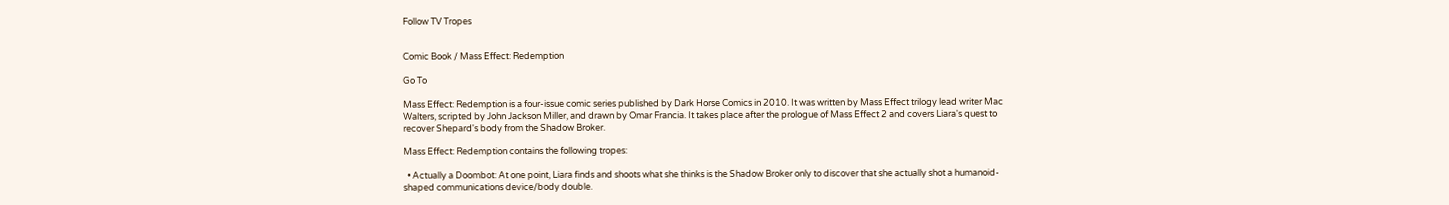Follow TV Tropes


Comic Book / Mass Effect: Redemption

Go To

Mass Effect: Redemption is a four-issue comic series published by Dark Horse Comics in 2010. It was written by Mass Effect trilogy lead writer Mac Walters, scripted by John Jackson Miller, and drawn by Omar Francia. It takes place after the prologue of Mass Effect 2 and covers Liara's quest to recover Shepard's body from the Shadow Broker.

Mass Effect: Redemption contains the following tropes:

  • Actually a Doombot: At one point, Liara finds and shoots what she thinks is the Shadow Broker only to discover that she actually shot a humanoid-shaped communications device/body double.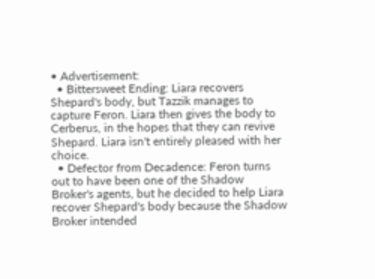• Advertisement:
  • Bittersweet Ending: Liara recovers Shepard's body, but Tazzik manages to capture Feron. Liara then gives the body to Cerberus, in the hopes that they can revive Shepard. Liara isn't entirely pleased with her choice.
  • Defector from Decadence: Feron turns out to have been one of the Shadow Broker's agents, but he decided to help Liara recover Shepard's body because the Shadow Broker intended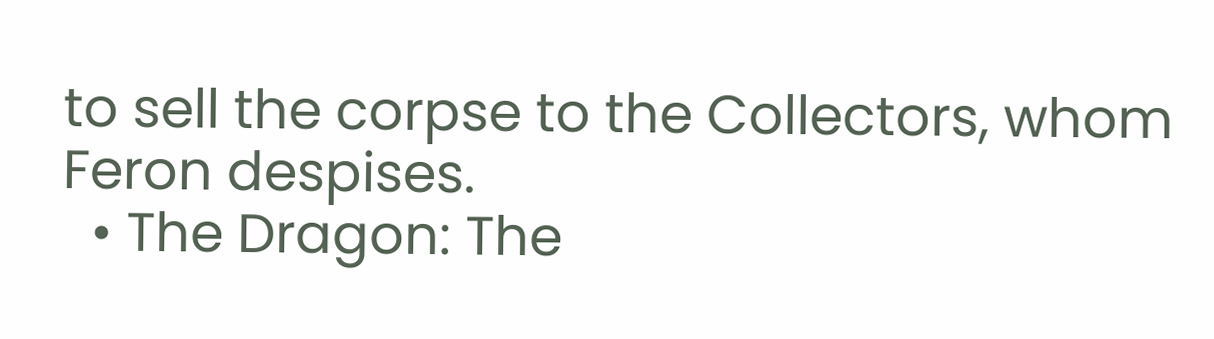to sell the corpse to the Collectors, whom Feron despises.
  • The Dragon: The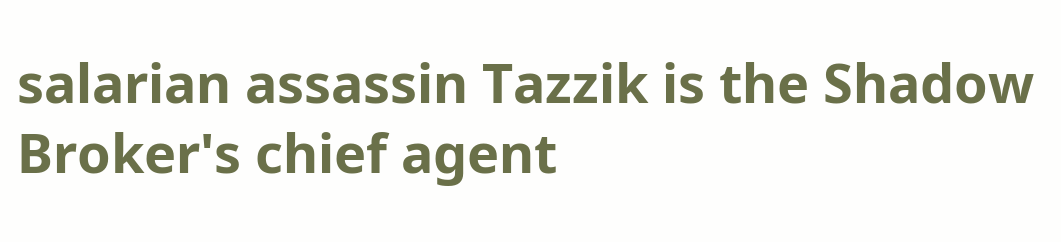salarian assassin Tazzik is the Shadow Broker's chief agent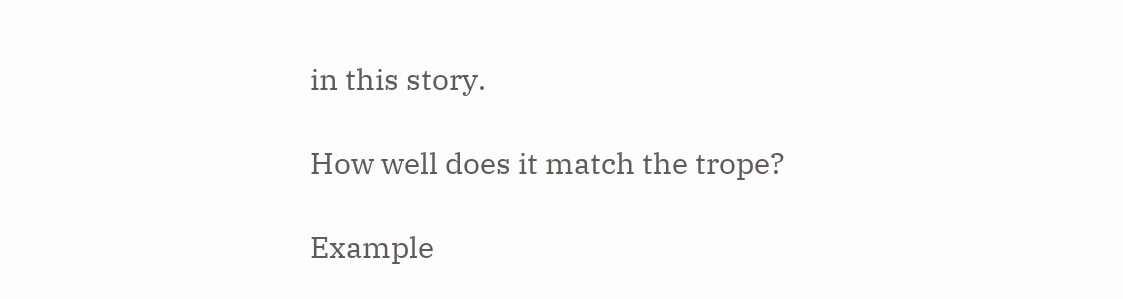in this story.

How well does it match the trope?

Example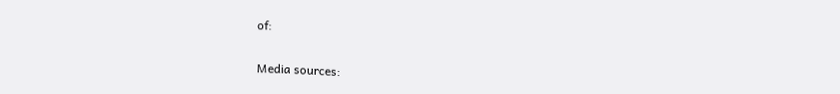of:


Media sources: